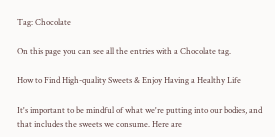Tag: Chocolate

On this page you can see all the entries with a Chocolate tag.

How to Find High-quality Sweets & Enjoy Having a Healthy Life

It's important to be mindful of what we're putting into our bodies, and that includes the sweets we consume. Here are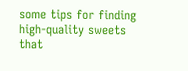some tips for finding high-quality sweets that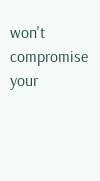won't compromise your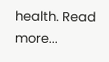health. Read more...